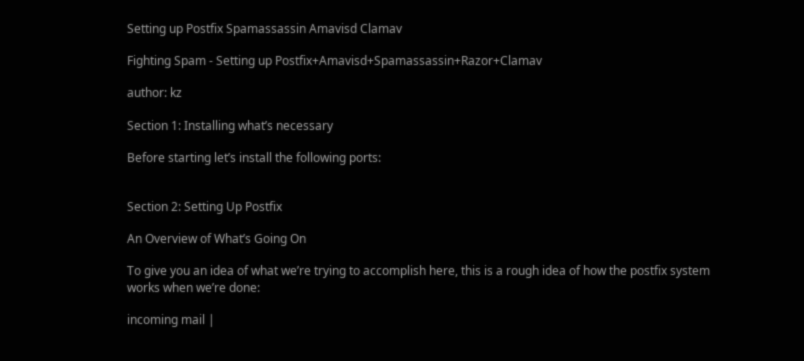Setting up Postfix Spamassassin Amavisd Clamav

Fighting Spam - Setting up Postfix+Amavisd+Spamassassin+Razor+Clamav

author: kz

Section 1: Installing what’s necessary

Before starting let’s install the following ports:


Section 2: Setting Up Postfix

An Overview of What’s Going On

To give you an idea of what we’re trying to accomplish here, this is a rough idea of how the postfix system works when we’re done:

incoming mail |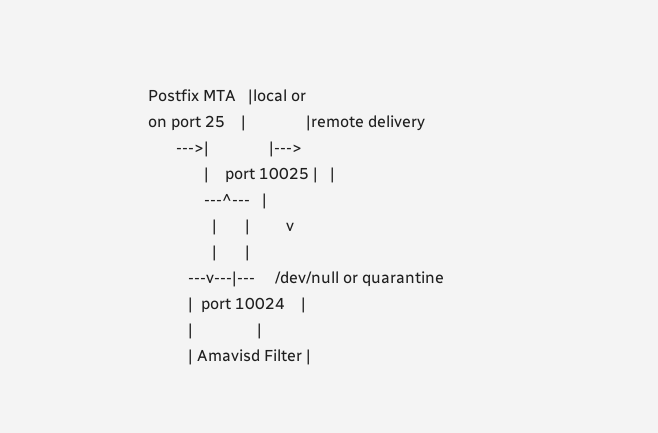Postfix MTA   |local or
on port 25    |               |remote delivery
       --->|               |--->
              |    port 10025 |   |
              ---^---   |
                |       |         v
                |       |
          ---v---|---     /dev/null or quarantine
          |  port 10024    |
          |                |
          | Amavisd Filter |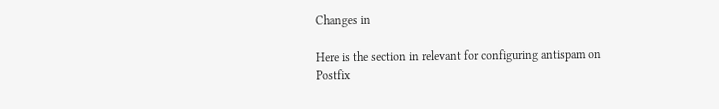Changes in

Here is the section in relevant for configuring antispam on Postfix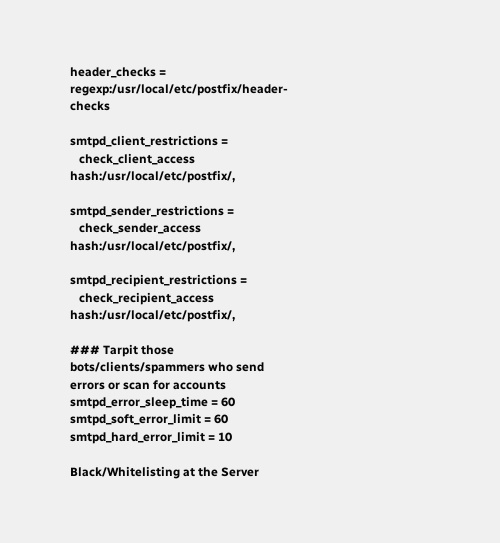header_checks = regexp:/usr/local/etc/postfix/header-checks

smtpd_client_restrictions =
   check_client_access hash:/usr/local/etc/postfix/,

smtpd_sender_restrictions =
   check_sender_access hash:/usr/local/etc/postfix/,

smtpd_recipient_restrictions =
   check_recipient_access hash:/usr/local/etc/postfix/,

### Tarpit those bots/clients/spammers who send errors or scan for accounts
smtpd_error_sleep_time = 60
smtpd_soft_error_limit = 60
smtpd_hard_error_limit = 10

Black/Whitelisting at the Server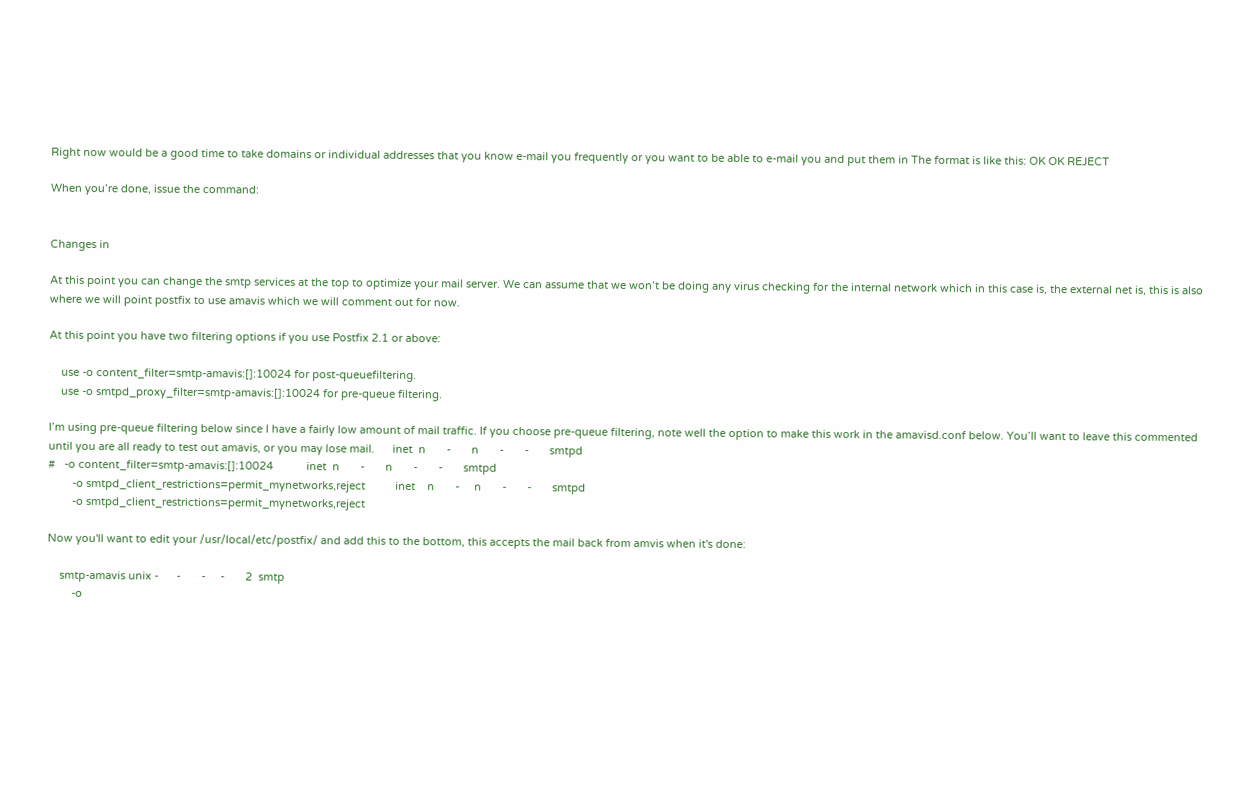Right now would be a good time to take domains or individual addresses that you know e-mail you frequently or you want to be able to e-mail you and put them in The format is like this: OK OK REJECT

When you’re done, issue the command:


Changes in

At this point you can change the smtp services at the top to optimize your mail server. We can assume that we won’t be doing any virus checking for the internal network which in this case is, the external net is, this is also where we will point postfix to use amavis which we will comment out for now.

At this point you have two filtering options if you use Postfix 2.1 or above:

    use -o content_filter=smtp-amavis:[]:10024 for post-queuefiltering.
    use -o smtpd_proxy_filter=smtp-amavis:[]:10024 for pre-queue filtering.

I’m using pre-queue filtering below since I have a fairly low amount of mail traffic. If you choose pre-queue filtering, note well the option to make this work in the amavisd.conf below. You’ll want to leave this commented until you are all ready to test out amavis, or you may lose mail.      inet  n       -       n       -       -       smtpd
#   -o content_filter=smtp-amavis:[]:10024           inet  n       -       n       -       -       smtpd
        -o smtpd_client_restrictions=permit_mynetworks,reject          inet    n       -     n       -       -       smtpd
        -o smtpd_client_restrictions=permit_mynetworks,reject

Now you'll want to edit your /usr/local/etc/postfix/ and add this to the bottom, this accepts the mail back from amvis when it's done:

    smtp-amavis unix -      -       -     -       2  smtp
        -o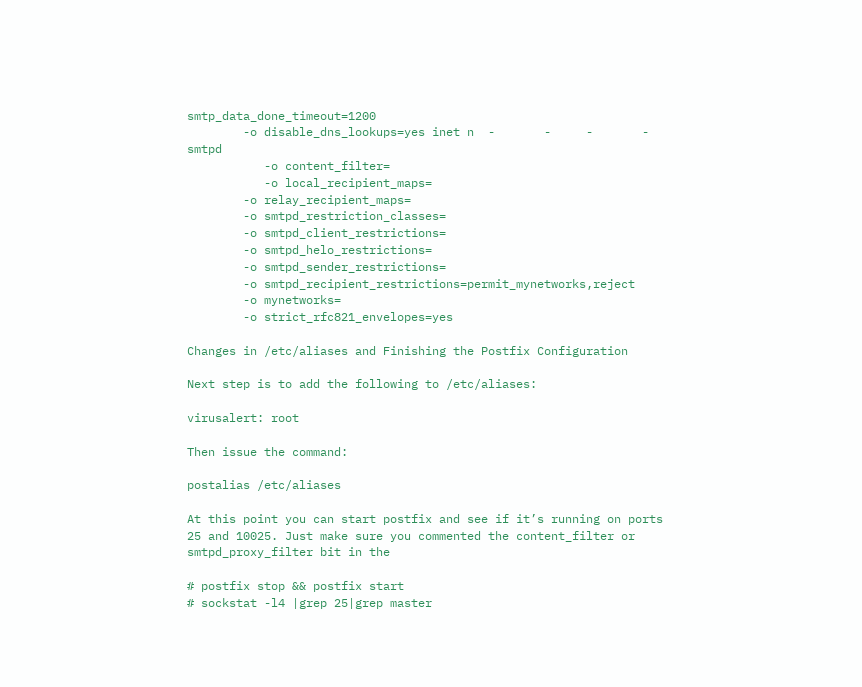smtp_data_done_timeout=1200
        -o disable_dns_lookups=yes inet n  -       -     -       -  smtpd
           -o content_filter=
           -o local_recipient_maps=
        -o relay_recipient_maps=
        -o smtpd_restriction_classes=
        -o smtpd_client_restrictions=
        -o smtpd_helo_restrictions=
        -o smtpd_sender_restrictions=
        -o smtpd_recipient_restrictions=permit_mynetworks,reject
        -o mynetworks=
        -o strict_rfc821_envelopes=yes

Changes in /etc/aliases and Finishing the Postfix Configuration

Next step is to add the following to /etc/aliases:

virusalert: root

Then issue the command:

postalias /etc/aliases

At this point you can start postfix and see if it’s running on ports 25 and 10025. Just make sure you commented the content_filter or smtpd_proxy_filter bit in the

# postfix stop && postfix start
# sockstat -l4 |grep 25|grep master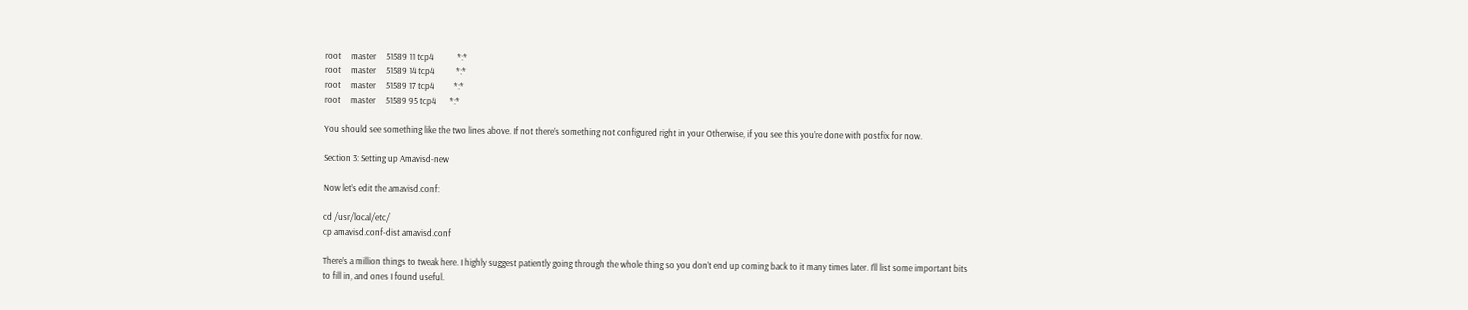root     master     51589 11 tcp4            *:*
root     master     51589 14 tcp4           *:*
root     master     51589 17 tcp4          *:*
root     master     51589 95 tcp4       *:*

You should see something like the two lines above. If not there’s something not configured right in your Otherwise, if you see this you’re done with postfix for now.

Section 3: Setting up Amavisd-new

Now let’s edit the amavisd.conf:

cd /usr/local/etc/
cp amavisd.conf-dist amavisd.conf

There’s a million things to tweak here. I highly suggest patiently going through the whole thing so you don’t end up coming back to it many times later. I’ll list some important bits to fill in, and ones I found useful.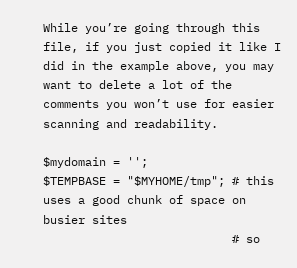While you’re going through this file, if you just copied it like I did in the example above, you may want to delete a lot of the comments you won’t use for easier scanning and readability.

$mydomain = '';
$TEMPBASE = "$MYHOME/tmp"; # this uses a good chunk of space on busier sites
                           # so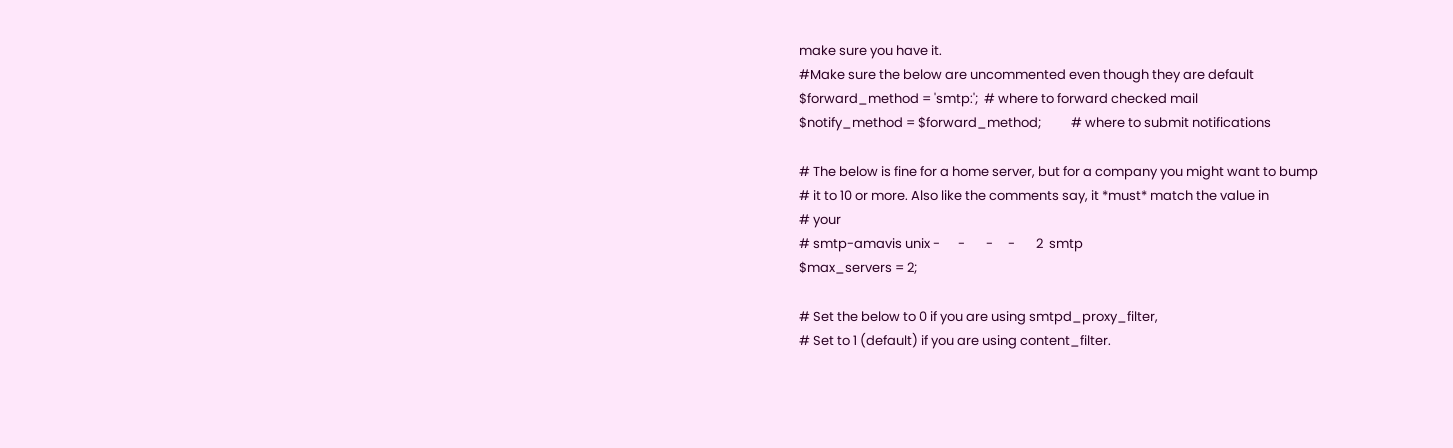make sure you have it.
#Make sure the below are uncommented even though they are default
$forward_method = 'smtp:';  # where to forward checked mail
$notify_method = $forward_method;          # where to submit notifications

# The below is fine for a home server, but for a company you might want to bump
# it to 10 or more. Also like the comments say, it *must* match the value in
# your
# smtp-amavis unix -      -       -     -       2  smtp
$max_servers = 2;

# Set the below to 0 if you are using smtpd_proxy_filter,
# Set to 1 (default) if you are using content_filter.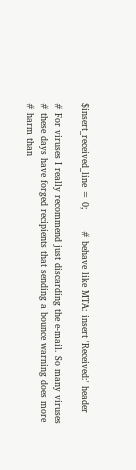$insert_received_line = 0;       # behave like MTA: insert 'Received:' header

# For viruses I really recommend just discarding the e-mail. So many viruses
# these days have forged recipients that sending a bounce warning does more
# harm than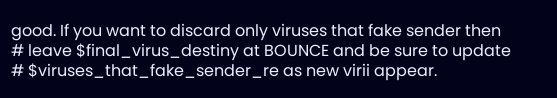good. If you want to discard only viruses that fake sender then
# leave $final_virus_destiny at BOUNCE and be sure to update
# $viruses_that_fake_sender_re as new virii appear.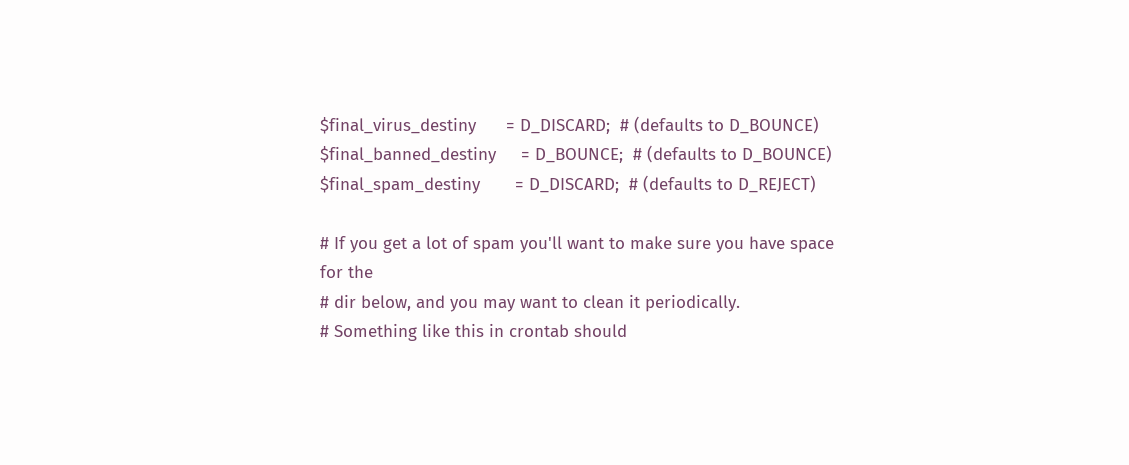$final_virus_destiny      = D_DISCARD;  # (defaults to D_BOUNCE)
$final_banned_destiny     = D_BOUNCE;  # (defaults to D_BOUNCE)
$final_spam_destiny       = D_DISCARD;  # (defaults to D_REJECT)

# If you get a lot of spam you'll want to make sure you have space for the
# dir below, and you may want to clean it periodically.
# Something like this in crontab should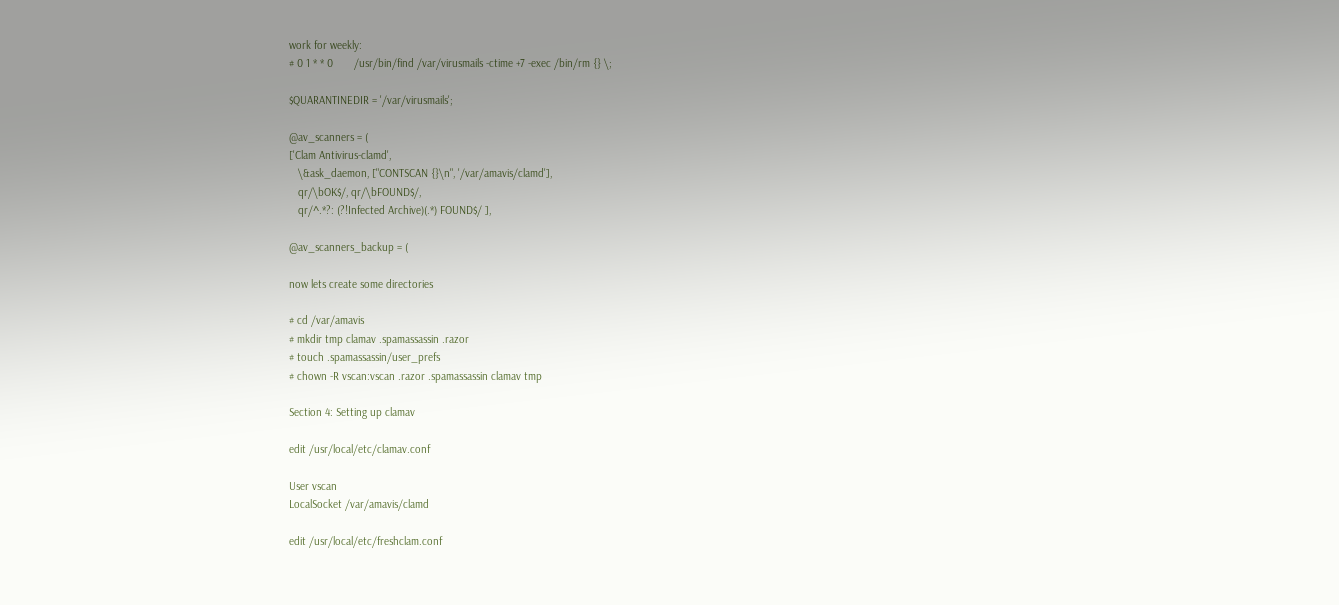work for weekly:
# 0 1 * * 0       /usr/bin/find /var/virusmails -ctime +7 -exec /bin/rm {} \;

$QUARANTINEDIR = '/var/virusmails';

@av_scanners = (
['Clam Antivirus-clamd',
   \&ask_daemon, ["CONTSCAN {}\n", '/var/amavis/clamd'],
   qr/\bOK$/, qr/\bFOUND$/,
   qr/^.*?: (?!Infected Archive)(.*) FOUND$/ ],

@av_scanners_backup = (

now lets create some directories

# cd /var/amavis
# mkdir tmp clamav .spamassassin .razor
# touch .spamassassin/user_prefs
# chown -R vscan:vscan .razor .spamassassin clamav tmp

Section 4: Setting up clamav

edit /usr/local/etc/clamav.conf

User vscan
LocalSocket /var/amavis/clamd

edit /usr/local/etc/freshclam.conf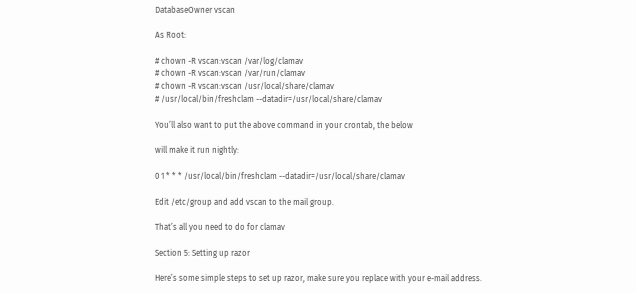DatabaseOwner vscan

As Root:

# chown -R vscan:vscan /var/log/clamav
# chown -R vscan:vscan /var/run/clamav
# chown -R vscan:vscan /usr/local/share/clamav
# /usr/local/bin/freshclam --datadir=/usr/local/share/clamav

You’ll also want to put the above command in your crontab, the below

will make it run nightly:

0 1 * * * /usr/local/bin/freshclam --datadir=/usr/local/share/clamav

Edit /etc/group and add vscan to the mail group.

That’s all you need to do for clamav

Section 5: Setting up razor

Here’s some simple steps to set up razor, make sure you replace with your e-mail address.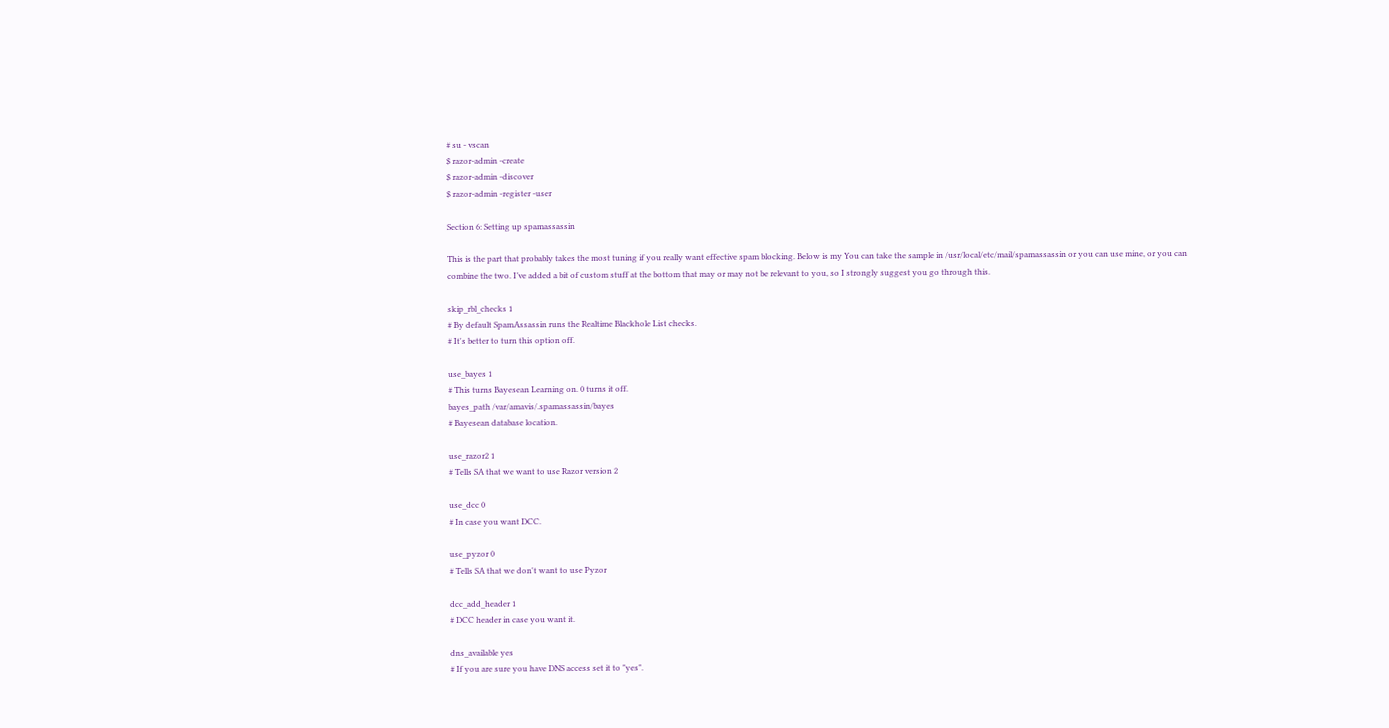# su - vscan
$ razor-admin -create
$ razor-admin -discover
$ razor-admin -register -user

Section 6: Setting up spamassassin

This is the part that probably takes the most tuning if you really want effective spam blocking. Below is my You can take the sample in /usr/local/etc/mail/spamassassin or you can use mine, or you can combine the two. I’ve added a bit of custom stuff at the bottom that may or may not be relevant to you, so I strongly suggest you go through this.

skip_rbl_checks 1
# By default SpamAssassin runs the Realtime Blackhole List checks.
# It's better to turn this option off.

use_bayes 1
# This turns Bayesean Learning on. 0 turns it off.
bayes_path /var/amavis/.spamassassin/bayes
# Bayesean database location.

use_razor2 1
# Tells SA that we want to use Razor version 2

use_dcc 0
# In case you want DCC.

use_pyzor 0
# Tells SA that we don't want to use Pyzor

dcc_add_header 1
# DCC header in case you want it.

dns_available yes
# If you are sure you have DNS access set it to "yes".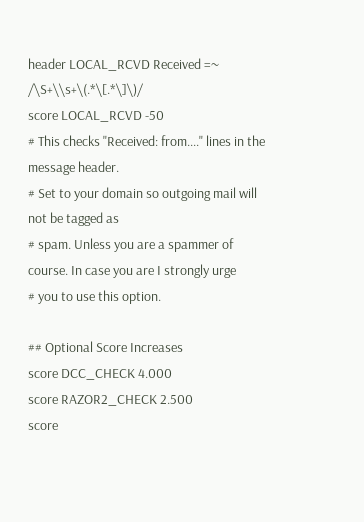header LOCAL_RCVD Received =~ /\S+\\s+\(.*\[.*\]\)/
score LOCAL_RCVD -50
# This checks "Received: from...." lines in the message header.
# Set to your domain so outgoing mail will not be tagged as
# spam. Unless you are a spammer of course. In case you are I strongly urge
# you to use this option.

## Optional Score Increases
score DCC_CHECK 4.000
score RAZOR2_CHECK 2.500
score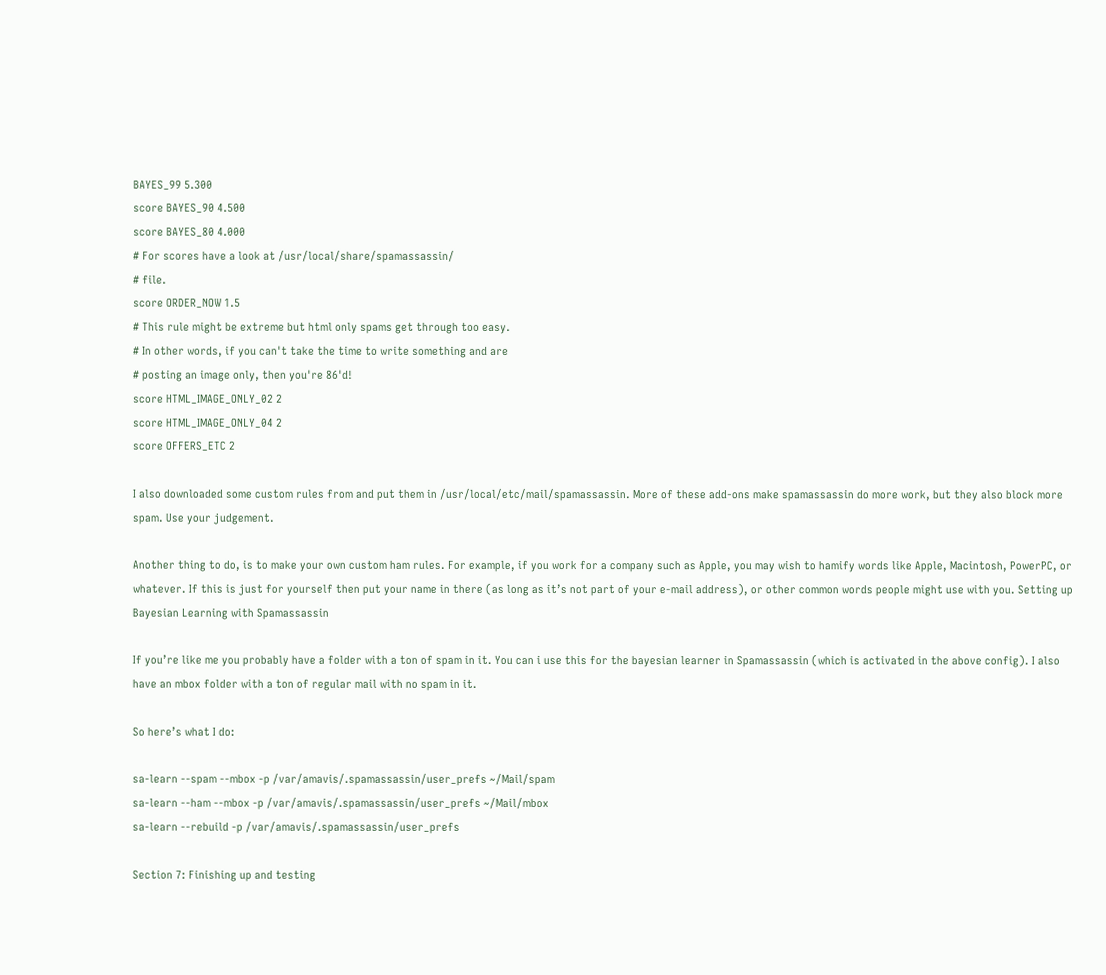BAYES_99 5.300
score BAYES_90 4.500
score BAYES_80 4.000
# For scores have a look at /usr/local/share/spamassassin/
# file.
score ORDER_NOW 1.5
# This rule might be extreme but html only spams get through too easy.
# In other words, if you can't take the time to write something and are
# posting an image only, then you're 86'd!
score HTML_IMAGE_ONLY_02 2
score HTML_IMAGE_ONLY_04 2
score OFFERS_ETC 2

I also downloaded some custom rules from and put them in /usr/local/etc/mail/spamassassin. More of these add-ons make spamassassin do more work, but they also block more spam. Use your judgement.

Another thing to do, is to make your own custom ham rules. For example, if you work for a company such as Apple, you may wish to hamify words like Apple, Macintosh, PowerPC, or whatever. If this is just for yourself then put your name in there (as long as it’s not part of your e-mail address), or other common words people might use with you. Setting up Bayesian Learning with Spamassassin

If you’re like me you probably have a folder with a ton of spam in it. You can i use this for the bayesian learner in Spamassassin (which is activated in the above config). I also have an mbox folder with a ton of regular mail with no spam in it.

So here’s what I do:

sa-learn --spam --mbox -p /var/amavis/.spamassassin/user_prefs ~/Mail/spam
sa-learn --ham --mbox -p /var/amavis/.spamassassin/user_prefs ~/Mail/mbox
sa-learn --rebuild -p /var/amavis/.spamassassin/user_prefs

Section 7: Finishing up and testing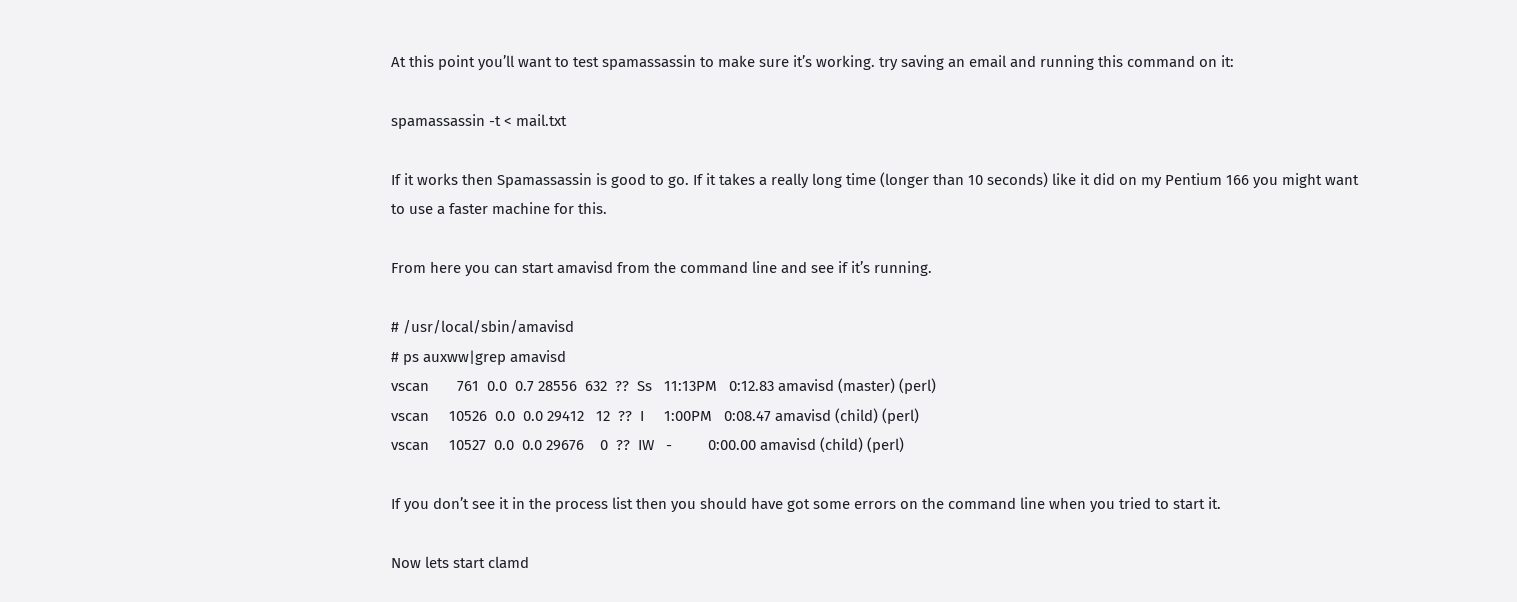At this point you’ll want to test spamassassin to make sure it’s working. try saving an email and running this command on it:

spamassassin -t < mail.txt

If it works then Spamassassin is good to go. If it takes a really long time (longer than 10 seconds) like it did on my Pentium 166 you might want to use a faster machine for this.

From here you can start amavisd from the command line and see if it’s running.

# /usr/local/sbin/amavisd
# ps auxww|grep amavisd
vscan       761  0.0  0.7 28556  632  ??  Ss   11:13PM   0:12.83 amavisd (master) (perl)
vscan     10526  0.0  0.0 29412   12  ??  I     1:00PM   0:08.47 amavisd (child) (perl)
vscan     10527  0.0  0.0 29676    0  ??  IW   -         0:00.00 amavisd (child) (perl)

If you don’t see it in the process list then you should have got some errors on the command line when you tried to start it.

Now lets start clamd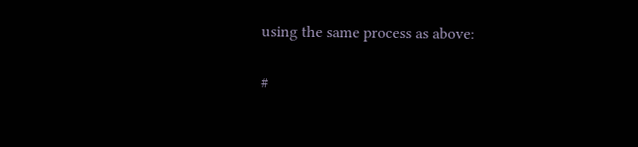using the same process as above:

#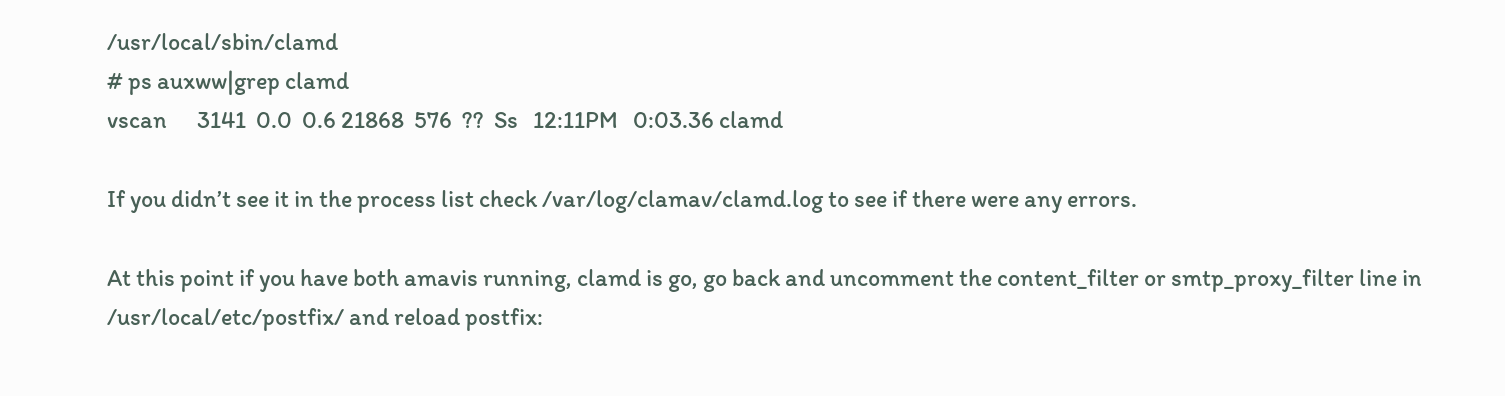/usr/local/sbin/clamd
# ps auxww|grep clamd
vscan      3141  0.0  0.6 21868  576  ??  Ss   12:11PM   0:03.36 clamd

If you didn’t see it in the process list check /var/log/clamav/clamd.log to see if there were any errors.

At this point if you have both amavis running, clamd is go, go back and uncomment the content_filter or smtp_proxy_filter line in /usr/local/etc/postfix/ and reload postfix: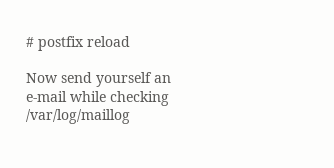# postfix reload

Now send yourself an e-mail while checking /var/log/maillog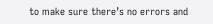to make sure there’s no errors and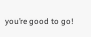you’re good to go!